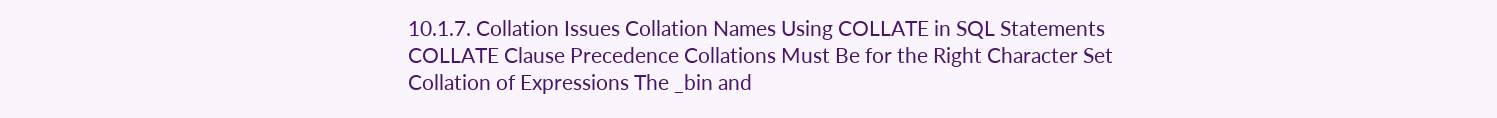10.1.7. Collation Issues Collation Names Using COLLATE in SQL Statements COLLATE Clause Precedence Collations Must Be for the Right Character Set Collation of Expressions The _bin and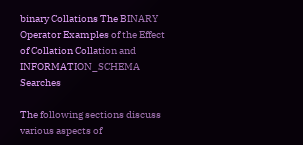binary Collations The BINARY Operator Examples of the Effect of Collation Collation and INFORMATION_SCHEMA Searches

The following sections discuss various aspects of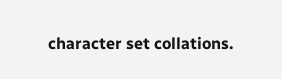character set collations.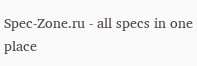Spec-Zone.ru - all specs in one place